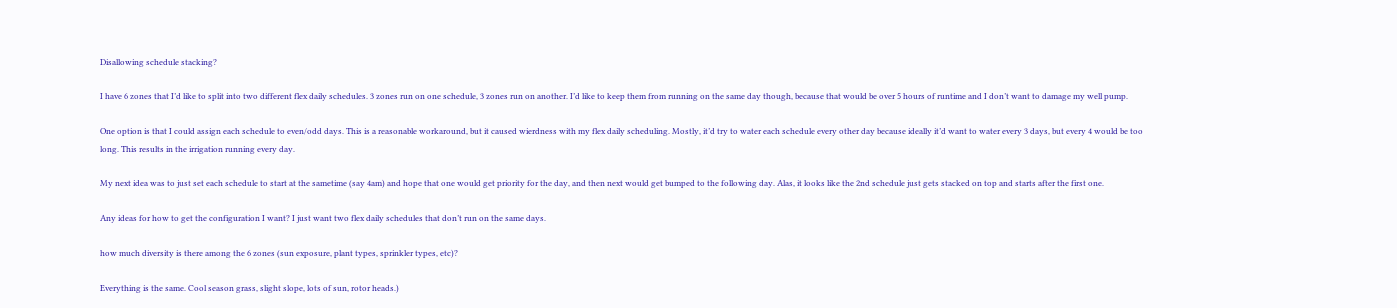Disallowing schedule stacking?

I have 6 zones that I’d like to split into two different flex daily schedules. 3 zones run on one schedule, 3 zones run on another. I’d like to keep them from running on the same day though, because that would be over 5 hours of runtime and I don’t want to damage my well pump.

One option is that I could assign each schedule to even/odd days. This is a reasonable workaround, but it caused wierdness with my flex daily scheduling. Mostly, it’d try to water each schedule every other day because ideally it’d want to water every 3 days, but every 4 would be too long. This results in the irrigation running every day.

My next idea was to just set each schedule to start at the sametime (say 4am) and hope that one would get priority for the day, and then next would get bumped to the following day. Alas, it looks like the 2nd schedule just gets stacked on top and starts after the first one.

Any ideas for how to get the configuration I want? I just want two flex daily schedules that don’t run on the same days.

how much diversity is there among the 6 zones (sun exposure, plant types, sprinkler types, etc)?

Everything is the same. Cool season grass, slight slope, lots of sun, rotor heads.)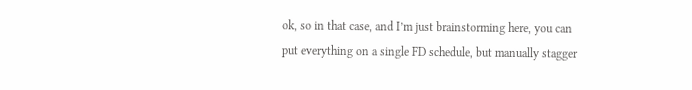ok, so in that case, and I’m just brainstorming here, you can put everything on a single FD schedule, but manually stagger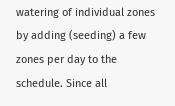watering of individual zones by adding (seeding) a few zones per day to the schedule. Since all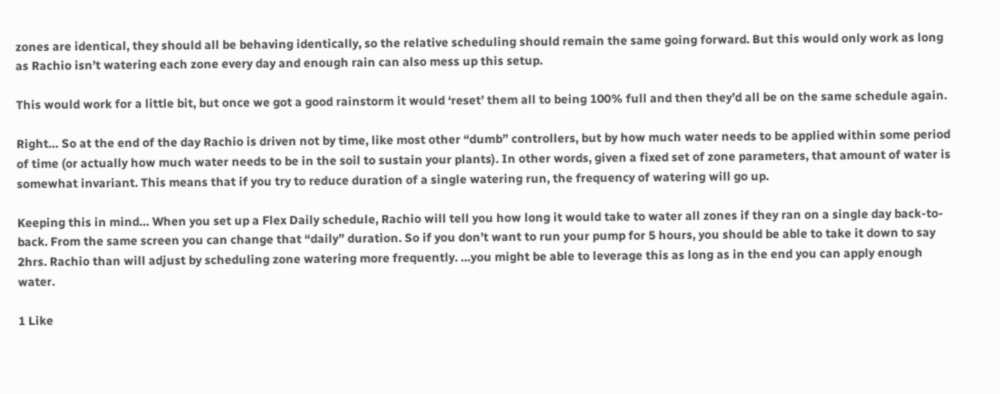zones are identical, they should all be behaving identically, so the relative scheduling should remain the same going forward. But this would only work as long as Rachio isn’t watering each zone every day and enough rain can also mess up this setup.

This would work for a little bit, but once we got a good rainstorm it would ‘reset’ them all to being 100% full and then they’d all be on the same schedule again.

Right… So at the end of the day Rachio is driven not by time, like most other “dumb” controllers, but by how much water needs to be applied within some period of time (or actually how much water needs to be in the soil to sustain your plants). In other words, given a fixed set of zone parameters, that amount of water is somewhat invariant. This means that if you try to reduce duration of a single watering run, the frequency of watering will go up.

Keeping this in mind… When you set up a Flex Daily schedule, Rachio will tell you how long it would take to water all zones if they ran on a single day back-to-back. From the same screen you can change that “daily” duration. So if you don’t want to run your pump for 5 hours, you should be able to take it down to say 2hrs. Rachio than will adjust by scheduling zone watering more frequently. …you might be able to leverage this as long as in the end you can apply enough water.

1 Like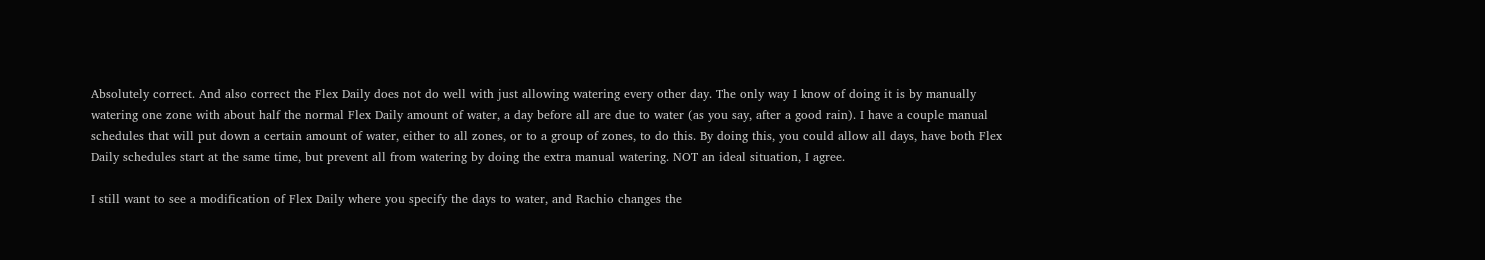Absolutely correct. And also correct the Flex Daily does not do well with just allowing watering every other day. The only way I know of doing it is by manually watering one zone with about half the normal Flex Daily amount of water, a day before all are due to water (as you say, after a good rain). I have a couple manual schedules that will put down a certain amount of water, either to all zones, or to a group of zones, to do this. By doing this, you could allow all days, have both Flex Daily schedules start at the same time, but prevent all from watering by doing the extra manual watering. NOT an ideal situation, I agree.

I still want to see a modification of Flex Daily where you specify the days to water, and Rachio changes the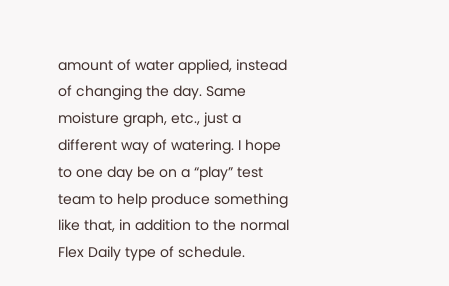amount of water applied, instead of changing the day. Same moisture graph, etc., just a different way of watering. I hope to one day be on a “play” test team to help produce something like that, in addition to the normal Flex Daily type of schedule.